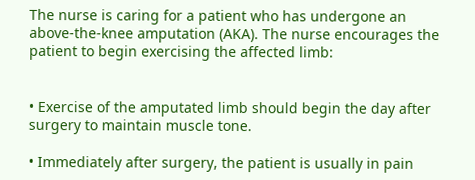The nurse is caring for a patient who has undergone an above-the-knee amputation (AKA). The nurse encourages the patient to begin exercising the affected limb:


• Exercise of the amputated limb should begin the day after surgery to maintain muscle tone.

• Immediately after surgery, the patient is usually in pain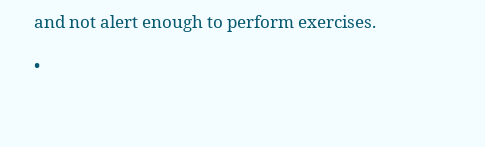and not alert enough to perform exercises.

•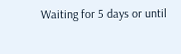Waiting for 5 days or until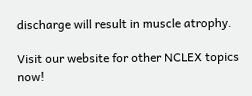discharge will result in muscle atrophy.

Visit our website for other NCLEX topics now!